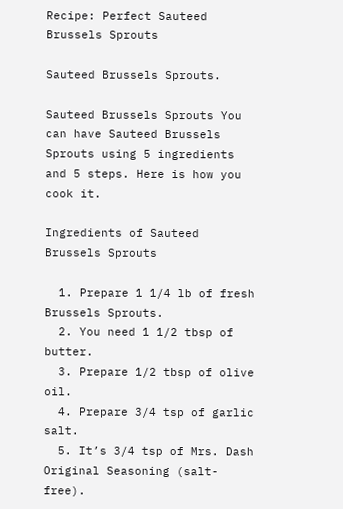Recipe: Perfect Sauteed Brussels Sprouts

Sauteed Brussels Sprouts.

Sauteed Brussels Sprouts You can have Sauteed Brussels Sprouts using 5 ingredients and 5 steps. Here is how you cook it.

Ingredients of Sauteed Brussels Sprouts

  1. Prepare 1 1/4 lb of fresh Brussels Sprouts.
  2. You need 1 1/2 tbsp of butter.
  3. Prepare 1/2 tbsp of olive oil.
  4. Prepare 3/4 tsp of garlic salt.
  5. It’s 3/4 tsp of Mrs. Dash Original Seasoning (salt-free).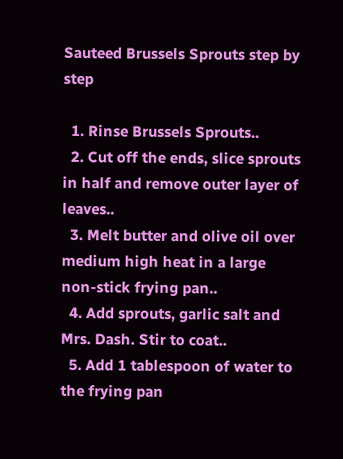Sauteed Brussels Sprouts step by step

  1. Rinse Brussels Sprouts..
  2. Cut off the ends, slice sprouts in half and remove outer layer of leaves..
  3. Melt butter and olive oil over medium high heat in a large non-stick frying pan..
  4. Add sprouts, garlic salt and Mrs. Dash. Stir to coat..
  5. Add 1 tablespoon of water to the frying pan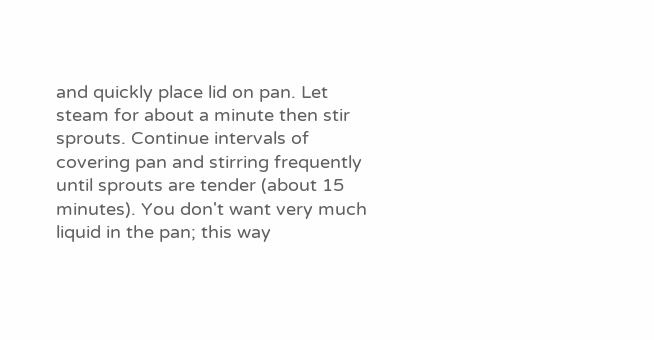and quickly place lid on pan. Let steam for about a minute then stir sprouts. Continue intervals of covering pan and stirring frequently until sprouts are tender (about 15 minutes). You don't want very much liquid in the pan; this way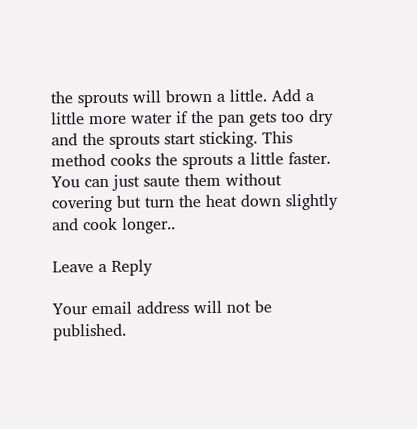the sprouts will brown a little. Add a little more water if the pan gets too dry and the sprouts start sticking. This method cooks the sprouts a little faster. You can just saute them without covering but turn the heat down slightly and cook longer..

Leave a Reply

Your email address will not be published.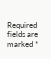Required fields are marked *